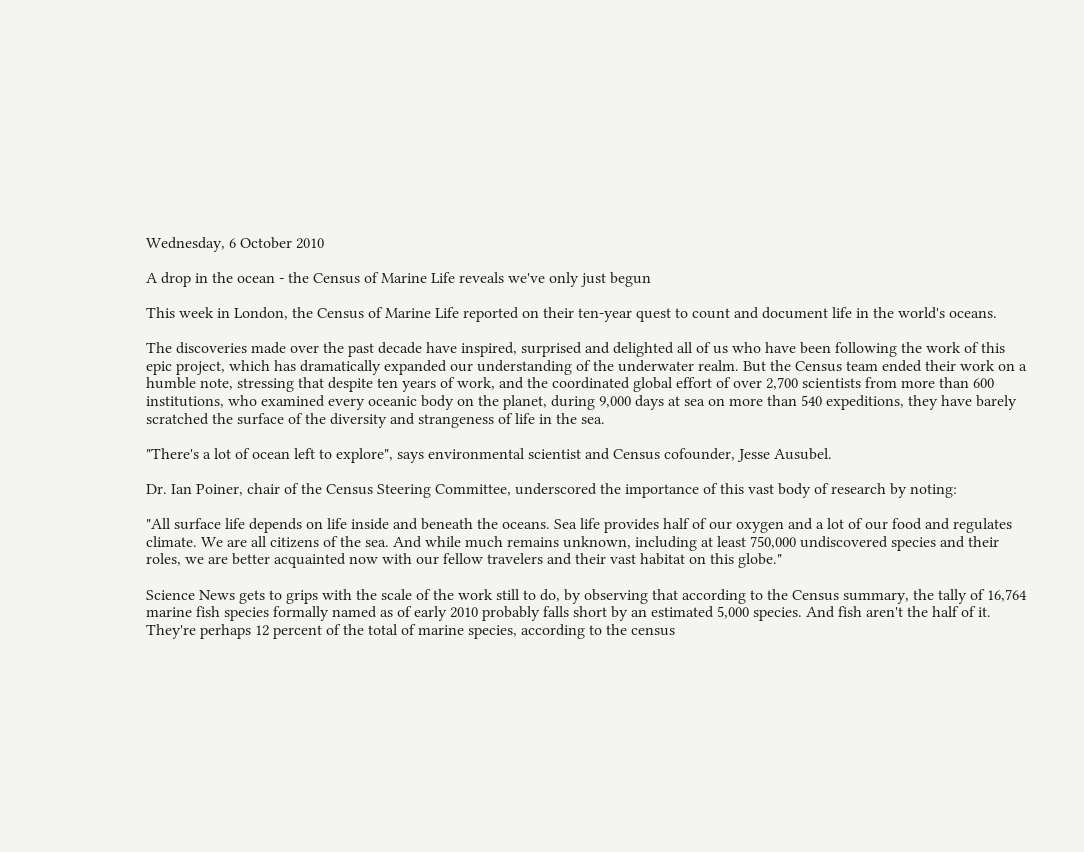Wednesday, 6 October 2010

A drop in the ocean - the Census of Marine Life reveals we've only just begun

This week in London, the Census of Marine Life reported on their ten-year quest to count and document life in the world's oceans.

The discoveries made over the past decade have inspired, surprised and delighted all of us who have been following the work of this epic project, which has dramatically expanded our understanding of the underwater realm. But the Census team ended their work on a humble note, stressing that despite ten years of work, and the coordinated global effort of over 2,700 scientists from more than 600 institutions, who examined every oceanic body on the planet, during 9,000 days at sea on more than 540 expeditions, they have barely scratched the surface of the diversity and strangeness of life in the sea.

"There's a lot of ocean left to explore", says environmental scientist and Census cofounder, Jesse Ausubel.

Dr. Ian Poiner, chair of the Census Steering Committee, underscored the importance of this vast body of research by noting:

"All surface life depends on life inside and beneath the oceans. Sea life provides half of our oxygen and a lot of our food and regulates climate. We are all citizens of the sea. And while much remains unknown, including at least 750,000 undiscovered species and their roles, we are better acquainted now with our fellow travelers and their vast habitat on this globe."

Science News gets to grips with the scale of the work still to do, by observing that according to the Census summary, the tally of 16,764 marine fish species formally named as of early 2010 probably falls short by an estimated 5,000 species. And fish aren't the half of it. They're perhaps 12 percent of the total of marine species, according to the census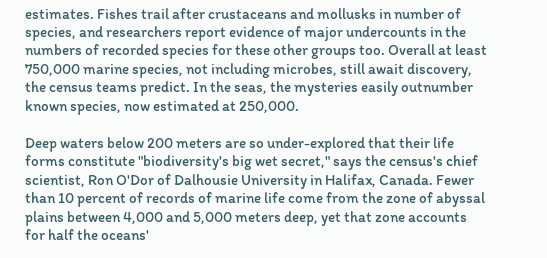estimates. Fishes trail after crustaceans and mollusks in number of species, and researchers report evidence of major undercounts in the numbers of recorded species for these other groups too. Overall at least 750,000 marine species, not including microbes, still await discovery, the census teams predict. In the seas, the mysteries easily outnumber known species, now estimated at 250,000.

Deep waters below 200 meters are so under-explored that their life forms constitute "biodiversity's big wet secret," says the census's chief scientist, Ron O'Dor of Dalhousie University in Halifax, Canada. Fewer than 10 percent of records of marine life come from the zone of abyssal plains between 4,000 and 5,000 meters deep, yet that zone accounts for half the oceans'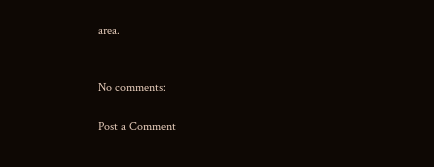area.


No comments:

Post a Comment